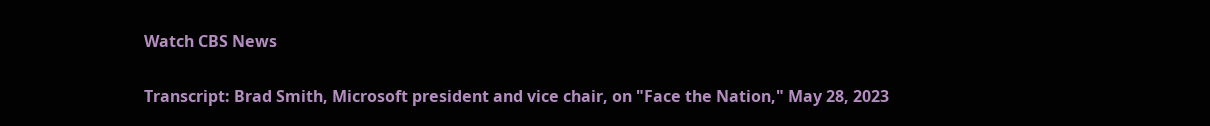Watch CBS News

Transcript: Brad Smith, Microsoft president and vice chair, on "Face the Nation," May 28, 2023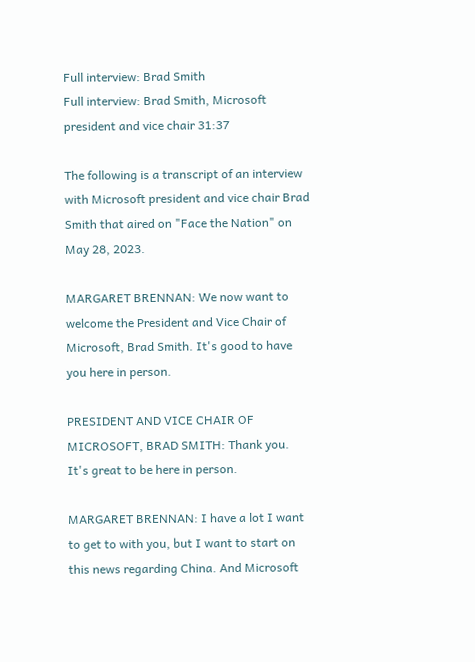Full interview: Brad Smith
Full interview: Brad Smith, Microsoft president and vice chair 31:37

The following is a transcript of an interview with Microsoft president and vice chair Brad Smith that aired on "Face the Nation" on May 28, 2023.

MARGARET BRENNAN: We now want to welcome the President and Vice Chair of Microsoft, Brad Smith. It's good to have you here in person.

PRESIDENT AND VICE CHAIR OF MICROSOFT, BRAD SMITH: Thank you. It's great to be here in person.

MARGARET BRENNAN: I have a lot I want to get to with you, but I want to start on this news regarding China. And Microsoft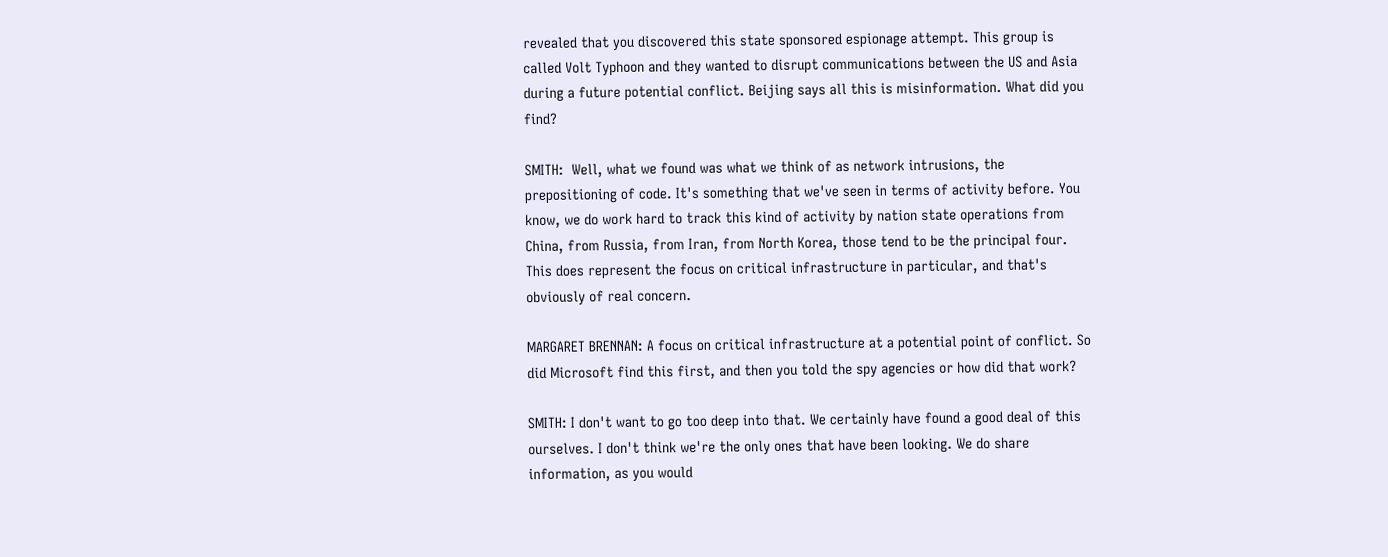revealed that you discovered this state sponsored espionage attempt. This group is called Volt Typhoon and they wanted to disrupt communications between the US and Asia during a future potential conflict. Beijing says all this is misinformation. What did you find?

SMITH:  Well, what we found was what we think of as network intrusions, the prepositioning of code. It's something that we've seen in terms of activity before. You know, we do work hard to track this kind of activity by nation state operations from China, from Russia, from Iran, from North Korea, those tend to be the principal four. This does represent the focus on critical infrastructure in particular, and that's obviously of real concern.

MARGARET BRENNAN: A focus on critical infrastructure at a potential point of conflict. So did Microsoft find this first, and then you told the spy agencies or how did that work?

SMITH: I don't want to go too deep into that. We certainly have found a good deal of this ourselves. I don't think we're the only ones that have been looking. We do share information, as you would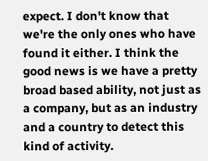expect. I don't know that we're the only ones who have found it either. I think the good news is we have a pretty broad based ability, not just as a company, but as an industry and a country to detect this kind of activity.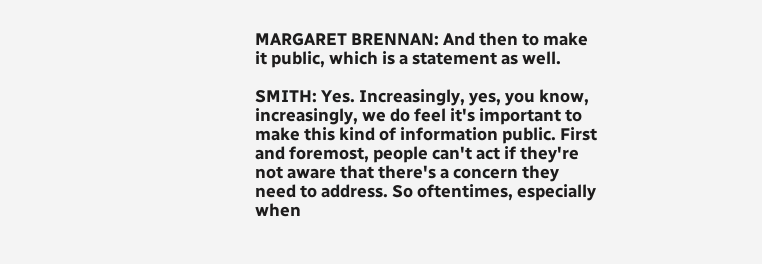MARGARET BRENNAN: And then to make it public, which is a statement as well.

SMITH: Yes. Increasingly, yes, you know, increasingly, we do feel it's important to make this kind of information public. First and foremost, people can't act if they're not aware that there's a concern they need to address. So oftentimes, especially when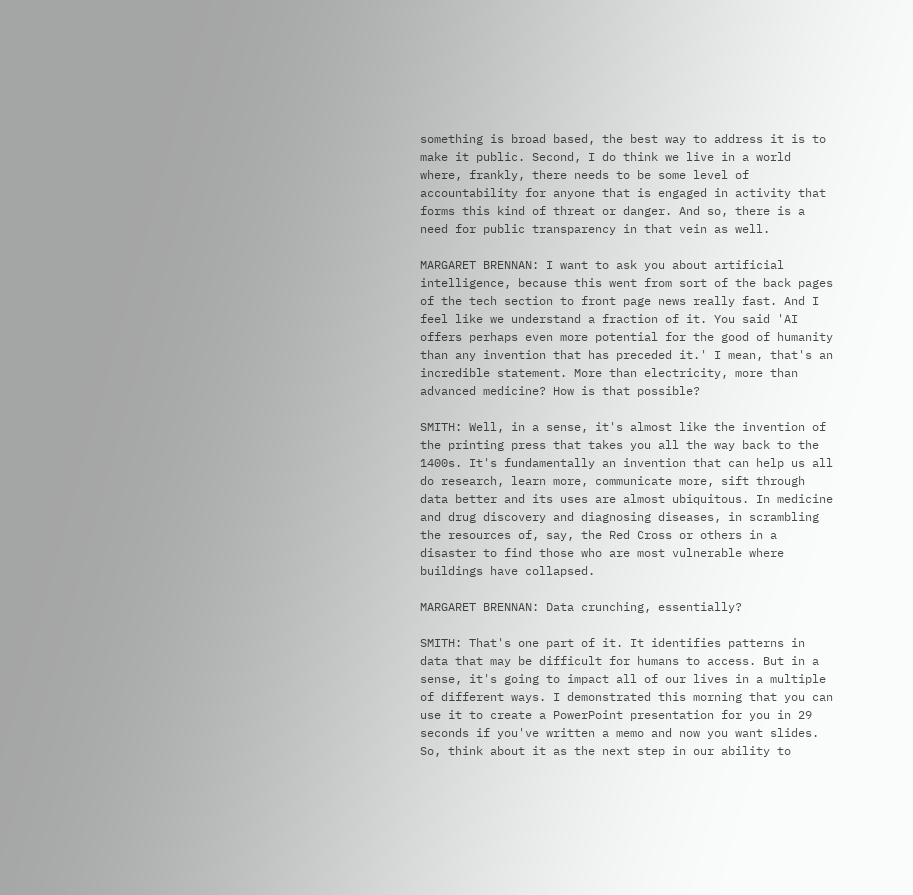something is broad based, the best way to address it is to make it public. Second, I do think we live in a world where, frankly, there needs to be some level of accountability for anyone that is engaged in activity that forms this kind of threat or danger. And so, there is a need for public transparency in that vein as well.

MARGARET BRENNAN: I want to ask you about artificial intelligence, because this went from sort of the back pages of the tech section to front page news really fast. And I feel like we understand a fraction of it. You said 'AI offers perhaps even more potential for the good of humanity than any invention that has preceded it.' I mean, that's an incredible statement. More than electricity, more than advanced medicine? How is that possible?

SMITH: Well, in a sense, it's almost like the invention of the printing press that takes you all the way back to the 1400s. It's fundamentally an invention that can help us all do research, learn more, communicate more, sift through data better and its uses are almost ubiquitous. In medicine and drug discovery and diagnosing diseases, in scrambling the resources of, say, the Red Cross or others in a disaster to find those who are most vulnerable where buildings have collapsed.

MARGARET BRENNAN: Data crunching, essentially?

SMITH: That's one part of it. It identifies patterns in data that may be difficult for humans to access. But in a sense, it's going to impact all of our lives in a multiple of different ways. I demonstrated this morning that you can use it to create a PowerPoint presentation for you in 29 seconds if you've written a memo and now you want slides. So, think about it as the next step in our ability to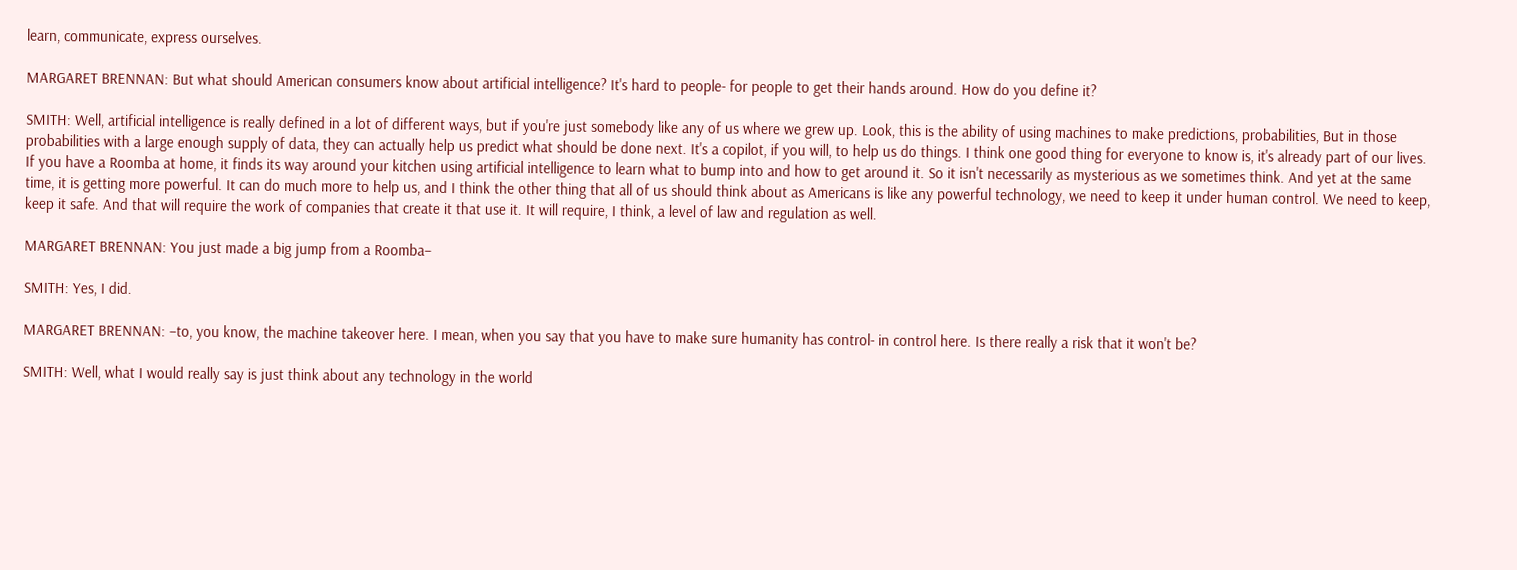learn, communicate, express ourselves.

MARGARET BRENNAN: But what should American consumers know about artificial intelligence? It's hard to people- for people to get their hands around. How do you define it?

SMITH: Well, artificial intelligence is really defined in a lot of different ways, but if you're just somebody like any of us where we grew up. Look, this is the ability of using machines to make predictions, probabilities, But in those probabilities with a large enough supply of data, they can actually help us predict what should be done next. It's a copilot, if you will, to help us do things. I think one good thing for everyone to know is, it's already part of our lives. If you have a Roomba at home, it finds its way around your kitchen using artificial intelligence to learn what to bump into and how to get around it. So it isn't necessarily as mysterious as we sometimes think. And yet at the same time, it is getting more powerful. It can do much more to help us, and I think the other thing that all of us should think about as Americans is like any powerful technology, we need to keep it under human control. We need to keep, keep it safe. And that will require the work of companies that create it that use it. It will require, I think, a level of law and regulation as well.

MARGARET BRENNAN: You just made a big jump from a Roomba–

SMITH: Yes, I did.

MARGARET BRENNAN: –to, you know, the machine takeover here. I mean, when you say that you have to make sure humanity has control- in control here. Is there really a risk that it won't be?

SMITH: Well, what I would really say is just think about any technology in the world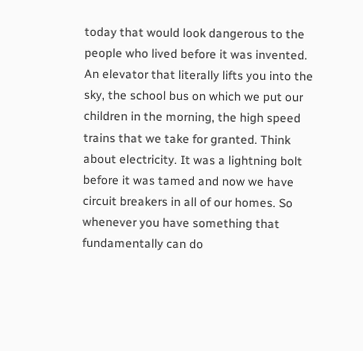today that would look dangerous to the people who lived before it was invented. An elevator that literally lifts you into the sky, the school bus on which we put our children in the morning, the high speed trains that we take for granted. Think about electricity. It was a lightning bolt before it was tamed and now we have circuit breakers in all of our homes. So whenever you have something that fundamentally can do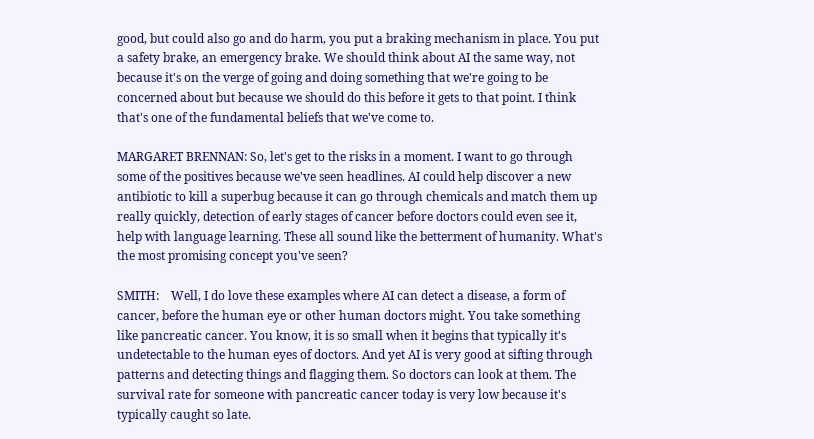good, but could also go and do harm, you put a braking mechanism in place. You put a safety brake, an emergency brake. We should think about AI the same way, not because it's on the verge of going and doing something that we're going to be concerned about but because we should do this before it gets to that point. I think that's one of the fundamental beliefs that we've come to.

MARGARET BRENNAN: So, let's get to the risks in a moment. I want to go through some of the positives because we've seen headlines. AI could help discover a new antibiotic to kill a superbug because it can go through chemicals and match them up really quickly, detection of early stages of cancer before doctors could even see it, help with language learning. These all sound like the betterment of humanity. What's the most promising concept you've seen?

SMITH:    Well, I do love these examples where AI can detect a disease, a form of cancer, before the human eye or other human doctors might. You take something like pancreatic cancer. You know, it is so small when it begins that typically it's undetectable to the human eyes of doctors. And yet AI is very good at sifting through patterns and detecting things and flagging them. So doctors can look at them. The survival rate for someone with pancreatic cancer today is very low because it's typically caught so late.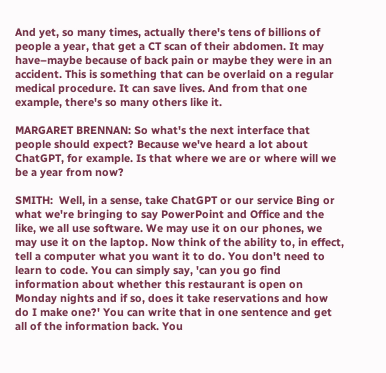And yet, so many times, actually there's tens of billions of people a year, that get a CT scan of their abdomen. It may have–maybe because of back pain or maybe they were in an accident. This is something that can be overlaid on a regular medical procedure. It can save lives. And from that one example, there's so many others like it.

MARGARET BRENNAN: So what's the next interface that people should expect? Because we've heard a lot about ChatGPT, for example. Is that where we are or where will we be a year from now?

SMITH:  Well, in a sense, take ChatGPT or our service Bing or what we're bringing to say PowerPoint and Office and the like, we all use software. We may use it on our phones, we may use it on the laptop. Now think of the ability to, in effect, tell a computer what you want it to do. You don't need to learn to code. You can simply say, 'can you go find information about whether this restaurant is open on Monday nights and if so, does it take reservations and how do I make one?' You can write that in one sentence and get all of the information back. You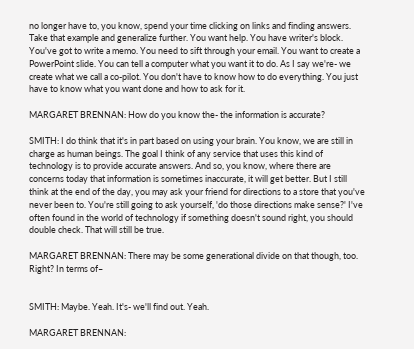no longer have to, you know, spend your time clicking on links and finding answers. Take that example and generalize further. You want help. You have writer's block. You've got to write a memo. You need to sift through your email. You want to create a PowerPoint slide. You can tell a computer what you want it to do. As I say we're- we create what we call a co-pilot. You don't have to know how to do everything. You just have to know what you want done and how to ask for it.

MARGARET BRENNAN: How do you know the- the information is accurate?

SMITH: I do think that it's in part based on using your brain. You know, we are still in charge as human beings. The goal I think of any service that uses this kind of technology is to provide accurate answers. And so, you know, where there are concerns today that information is sometimes inaccurate, it will get better. But I still think at the end of the day, you may ask your friend for directions to a store that you've never been to. You're still going to ask yourself, 'do those directions make sense?' I've often found in the world of technology if something doesn't sound right, you should double check. That will still be true.

MARGARET BRENNAN: There may be some generational divide on that though, too. Right? In terms of–


SMITH: Maybe. Yeah. It's- we'll find out. Yeah.

MARGARET BRENNAN: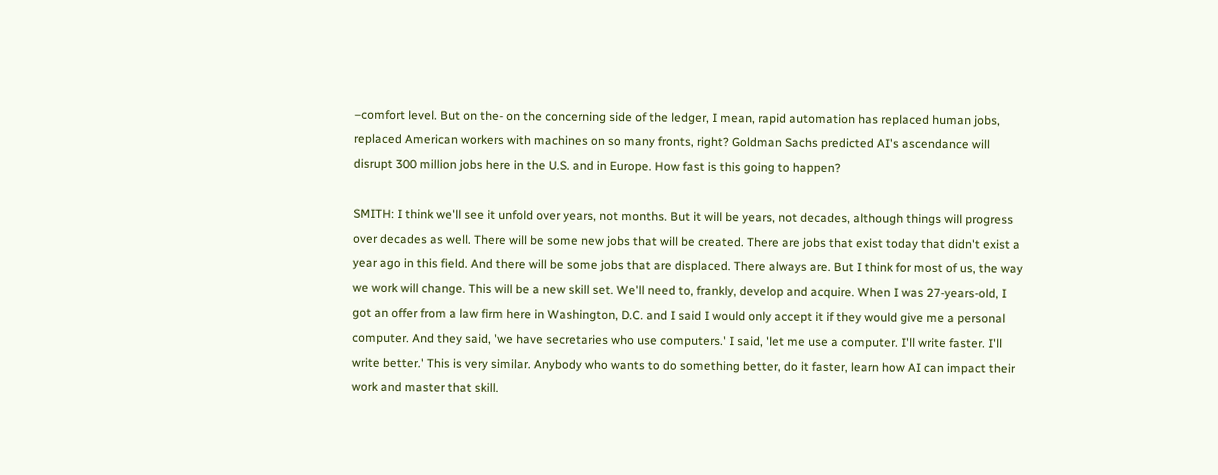–comfort level. But on the- on the concerning side of the ledger, I mean, rapid automation has replaced human jobs, replaced American workers with machines on so many fronts, right? Goldman Sachs predicted AI's ascendance will disrupt 300 million jobs here in the U.S. and in Europe. How fast is this going to happen?

SMITH: I think we'll see it unfold over years, not months. But it will be years, not decades, although things will progress over decades as well. There will be some new jobs that will be created. There are jobs that exist today that didn't exist a year ago in this field. And there will be some jobs that are displaced. There always are. But I think for most of us, the way we work will change. This will be a new skill set. We'll need to, frankly, develop and acquire. When I was 27-years-old, I got an offer from a law firm here in Washington, D.C. and I said I would only accept it if they would give me a personal computer. And they said, 'we have secretaries who use computers.' I said, 'let me use a computer. I'll write faster. I'll write better.' This is very similar. Anybody who wants to do something better, do it faster, learn how AI can impact their work and master that skill.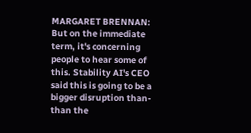MARGARET BRENNAN: But on the immediate term, it's concerning people to hear some of this. Stability AI's CEO said this is going to be a bigger disruption than- than the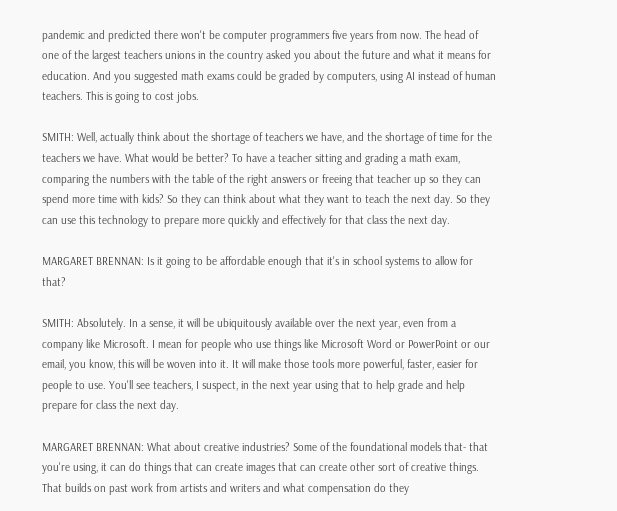pandemic and predicted there won't be computer programmers five years from now. The head of one of the largest teachers unions in the country asked you about the future and what it means for education. And you suggested math exams could be graded by computers, using AI instead of human teachers. This is going to cost jobs.

SMITH: Well, actually think about the shortage of teachers we have, and the shortage of time for the teachers we have. What would be better? To have a teacher sitting and grading a math exam, comparing the numbers with the table of the right answers or freeing that teacher up so they can spend more time with kids? So they can think about what they want to teach the next day. So they can use this technology to prepare more quickly and effectively for that class the next day.

MARGARET BRENNAN: Is it going to be affordable enough that it's in school systems to allow for that?

SMITH: Absolutely. In a sense, it will be ubiquitously available over the next year, even from a company like Microsoft. I mean for people who use things like Microsoft Word or PowerPoint or our email, you know, this will be woven into it. It will make those tools more powerful, faster, easier for people to use. You'll see teachers, I suspect, in the next year using that to help grade and help prepare for class the next day.

MARGARET BRENNAN: What about creative industries? Some of the foundational models that- that you're using, it can do things that can create images that can create other sort of creative things. That builds on past work from artists and writers and what compensation do they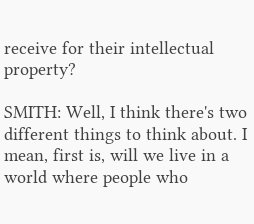receive for their intellectual property?

SMITH: Well, I think there's two different things to think about. I mean, first is, will we live in a world where people who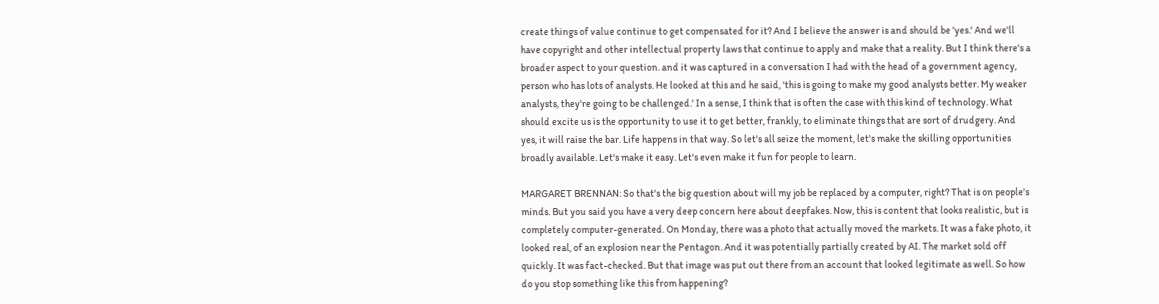create things of value continue to get compensated for it? And I believe the answer is and should be 'yes.' And we'll have copyright and other intellectual property laws that continue to apply and make that a reality. But I think there's a broader aspect to your question. and it was captured in a conversation I had with the head of a government agency, person who has lots of analysts. He looked at this and he said, 'this is going to make my good analysts better. My weaker analysts, they're going to be challenged.' In a sense, I think that is often the case with this kind of technology. What should excite us is the opportunity to use it to get better, frankly, to eliminate things that are sort of drudgery. And yes, it will raise the bar. Life happens in that way. So let's all seize the moment, let's make the skilling opportunities broadly available. Let's make it easy. Let's even make it fun for people to learn.

MARGARET BRENNAN: So that's the big question about will my job be replaced by a computer, right? That is on people's minds. But you said you have a very deep concern here about deepfakes. Now, this is content that looks realistic, but is completely computer-generated. On Monday, there was a photo that actually moved the markets. It was a fake photo, it looked real, of an explosion near the Pentagon. And it was potentially partially created by AI. The market sold off quickly. It was fact-checked. But that image was put out there from an account that looked legitimate as well. So how do you stop something like this from happening?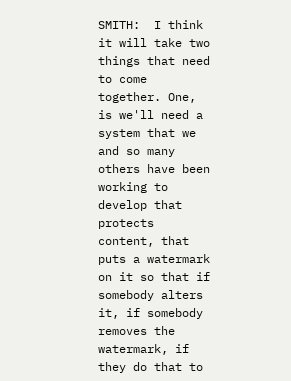SMITH:  I think it will take two things that need to come together. One, is we'll need a system that we and so many others have been working to develop that protects content, that puts a watermark on it so that if somebody alters it, if somebody removes the watermark, if they do that to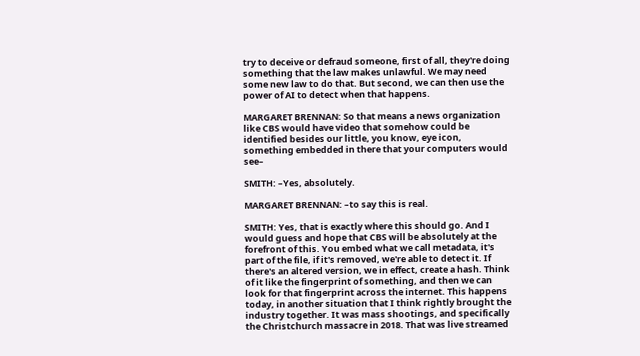try to deceive or defraud someone, first of all, they're doing something that the law makes unlawful. We may need some new law to do that. But second, we can then use the power of AI to detect when that happens.

MARGARET BRENNAN: So that means a news organization like CBS would have video that somehow could be identified besides our little, you know, eye icon, something embedded in there that your computers would see–

SMITH: –Yes, absolutely.

MARGARET BRENNAN: –to say this is real.

SMITH: Yes, that is exactly where this should go. And I would guess and hope that CBS will be absolutely at the forefront of this. You embed what we call metadata, it's part of the file, if it's removed, we're able to detect it. If there's an altered version, we in effect, create a hash. Think of it like the fingerprint of something, and then we can look for that fingerprint across the internet. This happens today, in another situation that I think rightly brought the industry together. It was mass shootings, and specifically the Christchurch massacre in 2018. That was live streamed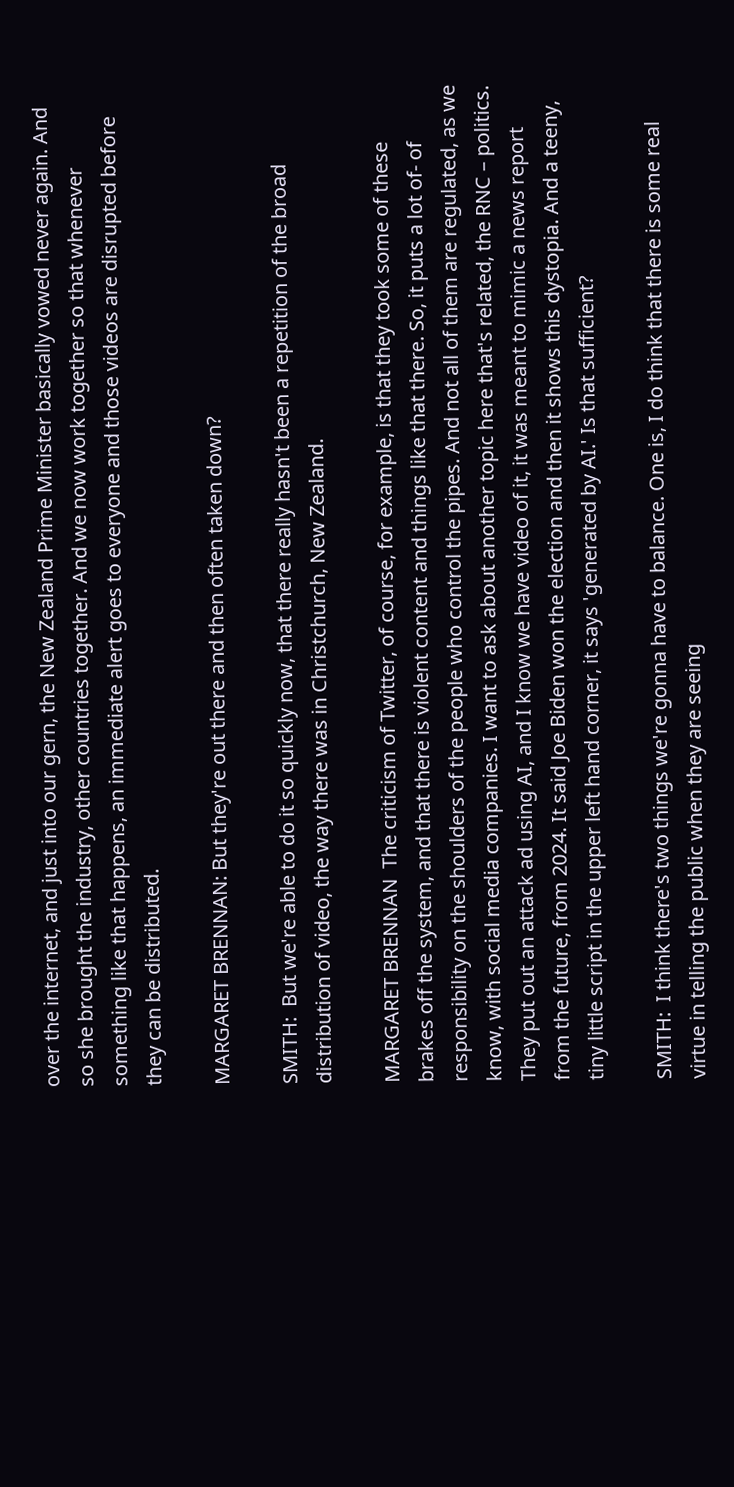over the internet, and just into our gern, the New Zealand Prime Minister basically vowed never again. And so she brought the industry, other countries together. And we now work together so that whenever something like that happens, an immediate alert goes to everyone and those videos are disrupted before they can be distributed.

MARGARET BRENNAN: But they're out there and then often taken down?

SMITH:  But we're able to do it so quickly now, that there really hasn't been a repetition of the broad distribution of video, the way there was in Christchurch, New Zealand.

MARGARET BRENNAN  The criticism of Twitter, of course, for example, is that they took some of these brakes off the system, and that there is violent content and things like that there. So, it puts a lot of- of responsibility on the shoulders of the people who control the pipes. And not all of them are regulated, as we know, with social media companies. I want to ask about another topic here that's related, the RNC – politics. They put out an attack ad using AI, and I know we have video of it, it was meant to mimic a news report from the future, from 2024. It said Joe Biden won the election and then it shows this dystopia. And a teeny, tiny little script in the upper left hand corner, it says 'generated by AI.' Is that sufficient?

SMITH:  I think there's two things we're gonna have to balance. One is, I do think that there is some real virtue in telling the public when they are seeing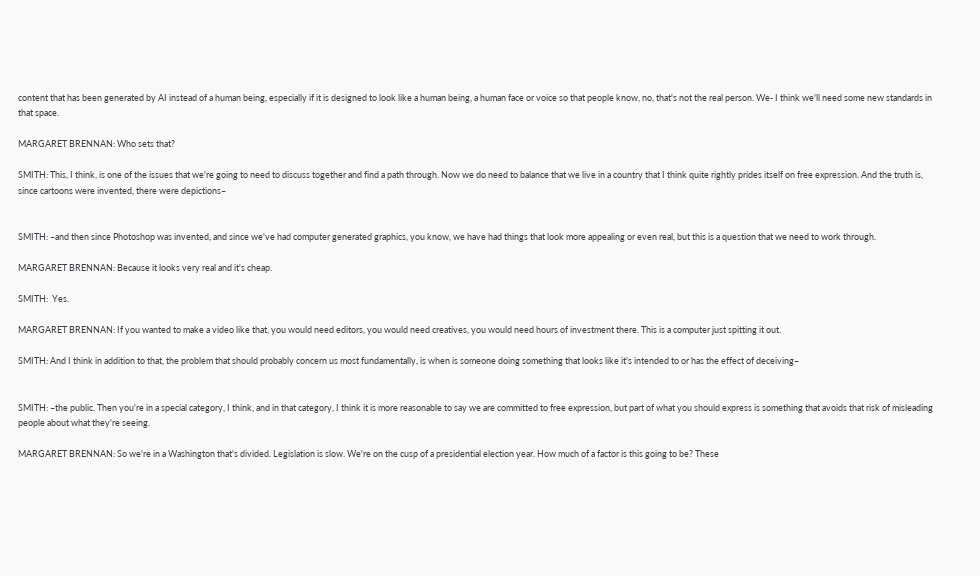content that has been generated by AI instead of a human being, especially if it is designed to look like a human being, a human face or voice so that people know, no, that's not the real person. We- I think we'll need some new standards in that space.

MARGARET BRENNAN: Who sets that?

SMITH: This, I think, is one of the issues that we're going to need to discuss together and find a path through. Now we do need to balance that we live in a country that I think quite rightly prides itself on free expression. And the truth is, since cartoons were invented, there were depictions–


SMITH: –and then since Photoshop was invented, and since we've had computer generated graphics, you know, we have had things that look more appealing or even real, but this is a question that we need to work through.

MARGARET BRENNAN: Because it looks very real and it's cheap.

SMITH:  Yes.

MARGARET BRENNAN: If you wanted to make a video like that, you would need editors, you would need creatives, you would need hours of investment there. This is a computer just spitting it out.

SMITH: And I think in addition to that, the problem that should probably concern us most fundamentally, is when is someone doing something that looks like it's intended to or has the effect of deceiving–


SMITH: –the public. Then you're in a special category, I think, and in that category, I think it is more reasonable to say we are committed to free expression, but part of what you should express is something that avoids that risk of misleading people about what they're seeing.

MARGARET BRENNAN: So we're in a Washington that's divided. Legislation is slow. We're on the cusp of a presidential election year. How much of a factor is this going to be? These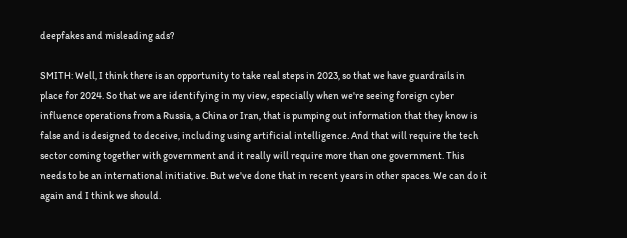deepfakes and misleading ads?

SMITH: Well, I think there is an opportunity to take real steps in 2023, so that we have guardrails in place for 2024. So that we are identifying in my view, especially when we're seeing foreign cyber influence operations from a Russia, a China or Iran, that is pumping out information that they know is false and is designed to deceive, including using artificial intelligence. And that will require the tech sector coming together with government and it really will require more than one government. This needs to be an international initiative. But we've done that in recent years in other spaces. We can do it again and I think we should.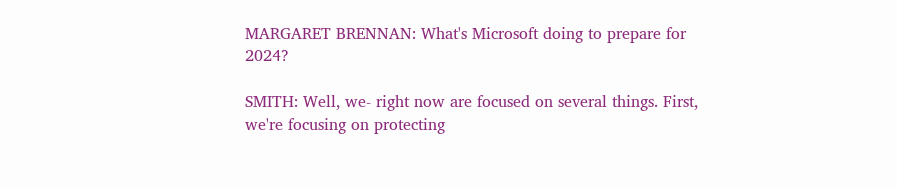MARGARET BRENNAN: What's Microsoft doing to prepare for 2024?

SMITH: Well, we- right now are focused on several things. First, we're focusing on protecting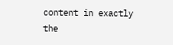content in exactly the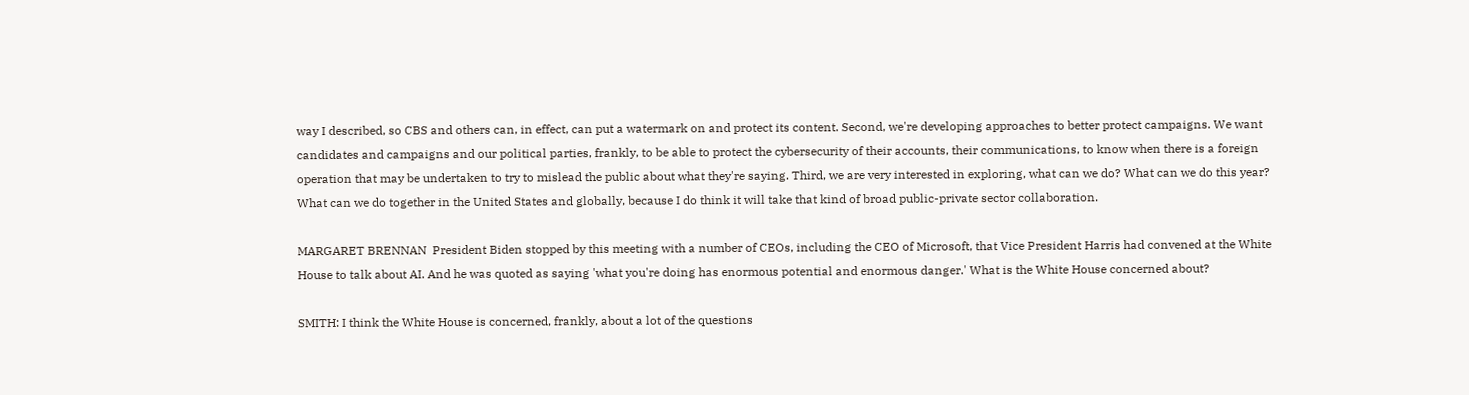way I described, so CBS and others can, in effect, can put a watermark on and protect its content. Second, we're developing approaches to better protect campaigns. We want candidates and campaigns and our political parties, frankly, to be able to protect the cybersecurity of their accounts, their communications, to know when there is a foreign operation that may be undertaken to try to mislead the public about what they're saying. Third, we are very interested in exploring, what can we do? What can we do this year? What can we do together in the United States and globally, because I do think it will take that kind of broad public-private sector collaboration.

MARGARET BRENNAN  President Biden stopped by this meeting with a number of CEOs, including the CEO of Microsoft, that Vice President Harris had convened at the White House to talk about AI. And he was quoted as saying 'what you're doing has enormous potential and enormous danger.' What is the White House concerned about?

SMITH: I think the White House is concerned, frankly, about a lot of the questions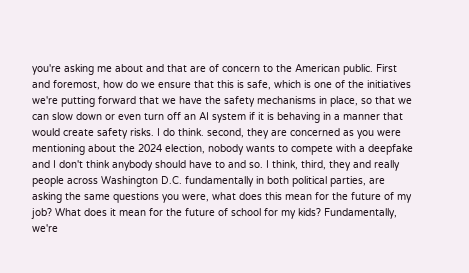you're asking me about and that are of concern to the American public. First and foremost, how do we ensure that this is safe, which is one of the initiatives we're putting forward that we have the safety mechanisms in place, so that we can slow down or even turn off an AI system if it is behaving in a manner that would create safety risks. I do think. second, they are concerned as you were mentioning about the 2024 election, nobody wants to compete with a deepfake and I don't think anybody should have to and so. I think, third, they and really people across Washington D.C. fundamentally in both political parties, are asking the same questions you were, what does this mean for the future of my job? What does it mean for the future of school for my kids? Fundamentally, we're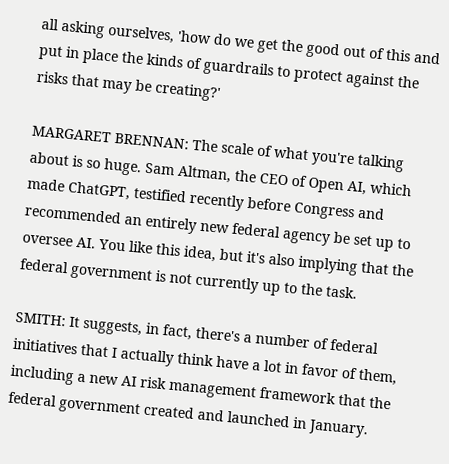all asking ourselves, 'how do we get the good out of this and put in place the kinds of guardrails to protect against the risks that may be creating?'

MARGARET BRENNAN: The scale of what you're talking about is so huge. Sam Altman, the CEO of Open AI, which made ChatGPT, testified recently before Congress and recommended an entirely new federal agency be set up to oversee AI. You like this idea, but it's also implying that the federal government is not currently up to the task.

SMITH: It suggests, in fact, there's a number of federal initiatives that I actually think have a lot in favor of them, including a new AI risk management framework that the federal government created and launched in January.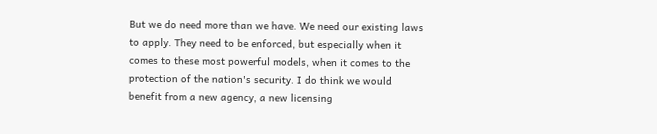But we do need more than we have. We need our existing laws to apply. They need to be enforced, but especially when it comes to these most powerful models, when it comes to the protection of the nation's security. I do think we would benefit from a new agency, a new licensing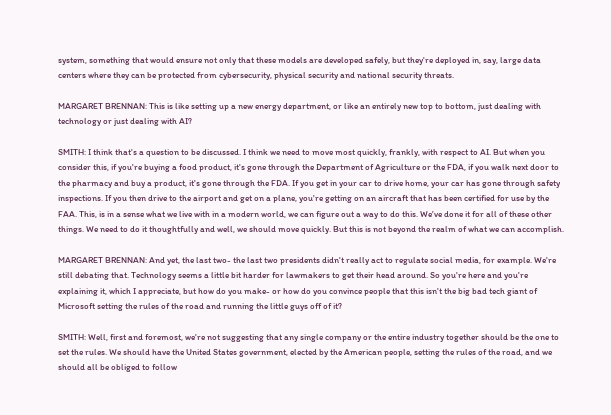system, something that would ensure not only that these models are developed safely, but they're deployed in, say, large data centers where they can be protected from cybersecurity, physical security and national security threats.

MARGARET BRENNAN: This is like setting up a new energy department, or like an entirely new top to bottom, just dealing with technology or just dealing with AI?

SMITH: I think that's a question to be discussed. I think we need to move most quickly, frankly, with respect to AI. But when you consider this, if you're buying a food product, it's gone through the Department of Agriculture or the FDA, if you walk next door to the pharmacy and buy a product, it's gone through the FDA. If you get in your car to drive home, your car has gone through safety inspections. If you then drive to the airport and get on a plane, you're getting on an aircraft that has been certified for use by the FAA. This, is in a sense what we live with in a modern world, we can figure out a way to do this. We've done it for all of these other things. We need to do it thoughtfully and well, we should move quickly. But this is not beyond the realm of what we can accomplish.

MARGARET BRENNAN: And yet, the last two- the last two presidents didn't really act to regulate social media, for example. We're still debating that. Technology seems a little bit harder for lawmakers to get their head around. So you're here and you're explaining it, which I appreciate, but how do you make- or how do you convince people that this isn't the big bad tech giant of Microsoft setting the rules of the road and running the little guys off of it?

SMITH: Well, first and foremost, we're not suggesting that any single company or the entire industry together should be the one to set the rules. We should have the United States government, elected by the American people, setting the rules of the road, and we should all be obliged to follow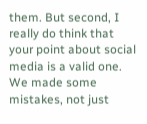them. But second, I really do think that your point about social media is a valid one. We made some mistakes, not just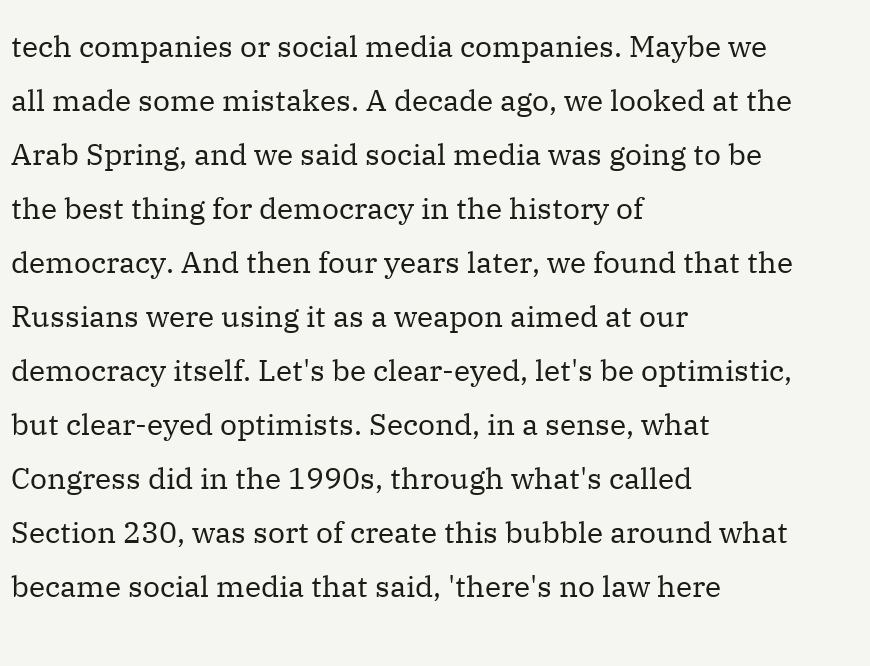tech companies or social media companies. Maybe we all made some mistakes. A decade ago, we looked at the Arab Spring, and we said social media was going to be the best thing for democracy in the history of democracy. And then four years later, we found that the Russians were using it as a weapon aimed at our democracy itself. Let's be clear-eyed, let's be optimistic, but clear-eyed optimists. Second, in a sense, what Congress did in the 1990s, through what's called Section 230, was sort of create this bubble around what became social media that said, 'there's no law here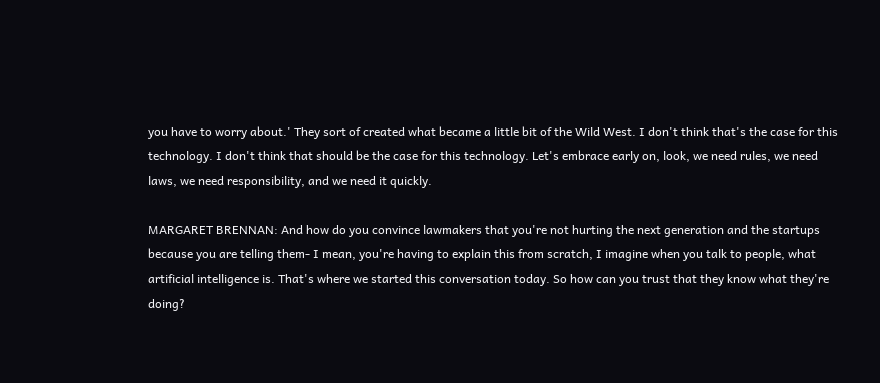you have to worry about.' They sort of created what became a little bit of the Wild West. I don't think that's the case for this technology. I don't think that should be the case for this technology. Let's embrace early on, look, we need rules, we need laws, we need responsibility, and we need it quickly.

MARGARET BRENNAN: And how do you convince lawmakers that you're not hurting the next generation and the startups because you are telling them- I mean, you're having to explain this from scratch, I imagine when you talk to people, what artificial intelligence is. That's where we started this conversation today. So how can you trust that they know what they're doing?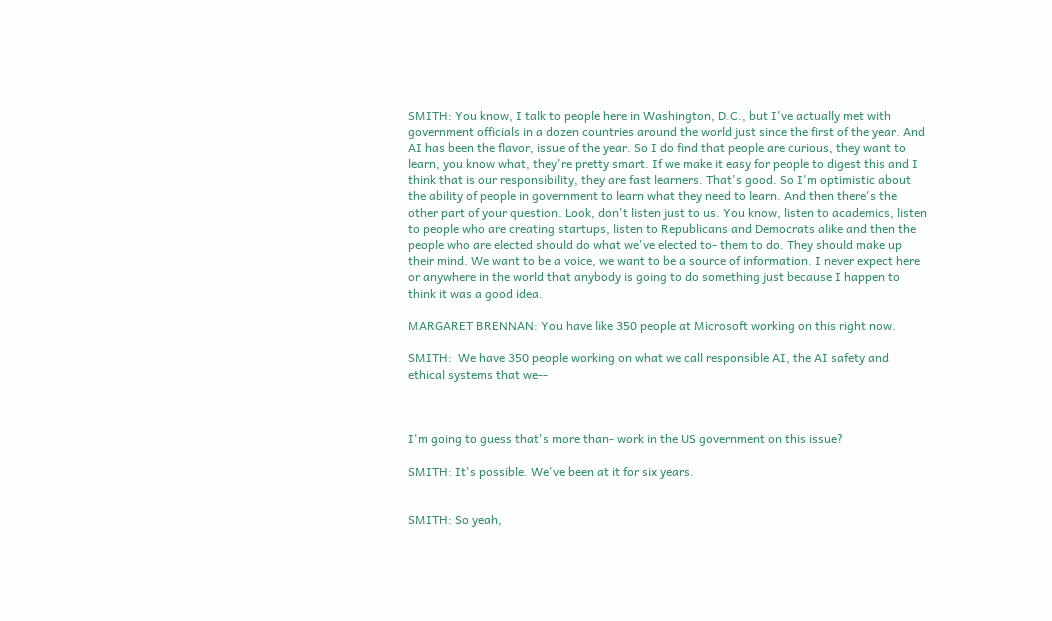SMITH: You know, I talk to people here in Washington, D.C., but I've actually met with government officials in a dozen countries around the world just since the first of the year. And AI has been the flavor, issue of the year. So I do find that people are curious, they want to learn, you know what, they're pretty smart. If we make it easy for people to digest this and I think that is our responsibility, they are fast learners. That's good. So I'm optimistic about the ability of people in government to learn what they need to learn. And then there's the other part of your question. Look, don't listen just to us. You know, listen to academics, listen to people who are creating startups, listen to Republicans and Democrats alike and then the people who are elected should do what we've elected to- them to do. They should make up their mind. We want to be a voice, we want to be a source of information. I never expect here or anywhere in the world that anybody is going to do something just because I happen to think it was a good idea.

MARGARET BRENNAN: You have like 350 people at Microsoft working on this right now.

SMITH:  We have 350 people working on what we call responsible AI, the AI safety and ethical systems that we--



I'm going to guess that's more than- work in the US government on this issue?

SMITH: It's possible. We've been at it for six years.


SMITH: So yeah,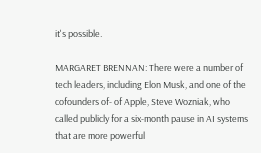it's possible.

MARGARET BRENNAN: There were a number of tech leaders, including Elon Musk, and one of the cofounders of- of Apple, Steve Wozniak, who called publicly for a six-month pause in AI systems that are more powerful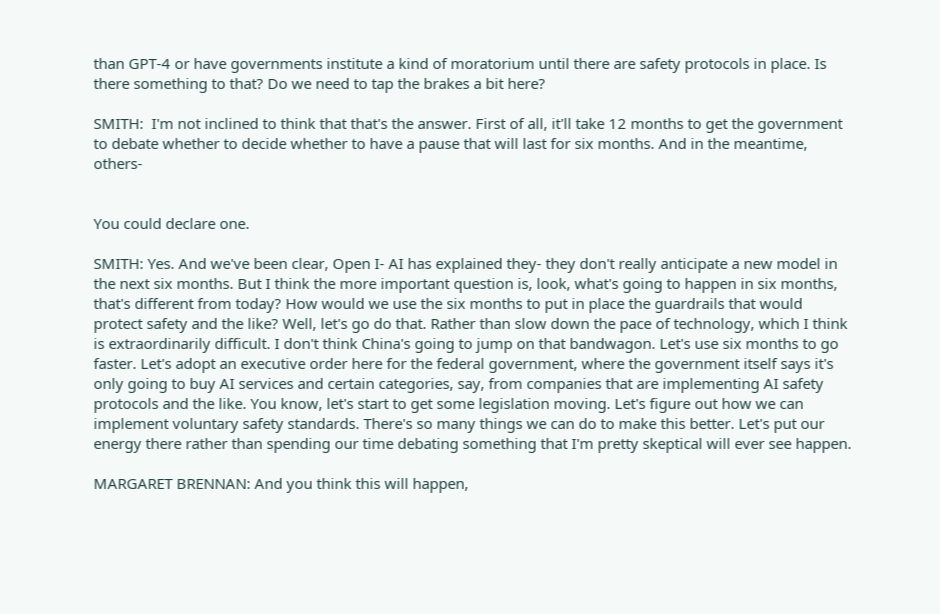than GPT-4 or have governments institute a kind of moratorium until there are safety protocols in place. Is there something to that? Do we need to tap the brakes a bit here?

SMITH:  I'm not inclined to think that that's the answer. First of all, it'll take 12 months to get the government to debate whether to decide whether to have a pause that will last for six months. And in the meantime, others-


You could declare one.

SMITH: Yes. And we've been clear, Open I- AI has explained they- they don't really anticipate a new model in the next six months. But I think the more important question is, look, what's going to happen in six months, that's different from today? How would we use the six months to put in place the guardrails that would protect safety and the like? Well, let's go do that. Rather than slow down the pace of technology, which I think is extraordinarily difficult. I don't think China's going to jump on that bandwagon. Let's use six months to go faster. Let's adopt an executive order here for the federal government, where the government itself says it's only going to buy AI services and certain categories, say, from companies that are implementing AI safety protocols and the like. You know, let's start to get some legislation moving. Let's figure out how we can implement voluntary safety standards. There's so many things we can do to make this better. Let's put our energy there rather than spending our time debating something that I'm pretty skeptical will ever see happen.

MARGARET BRENNAN: And you think this will happen,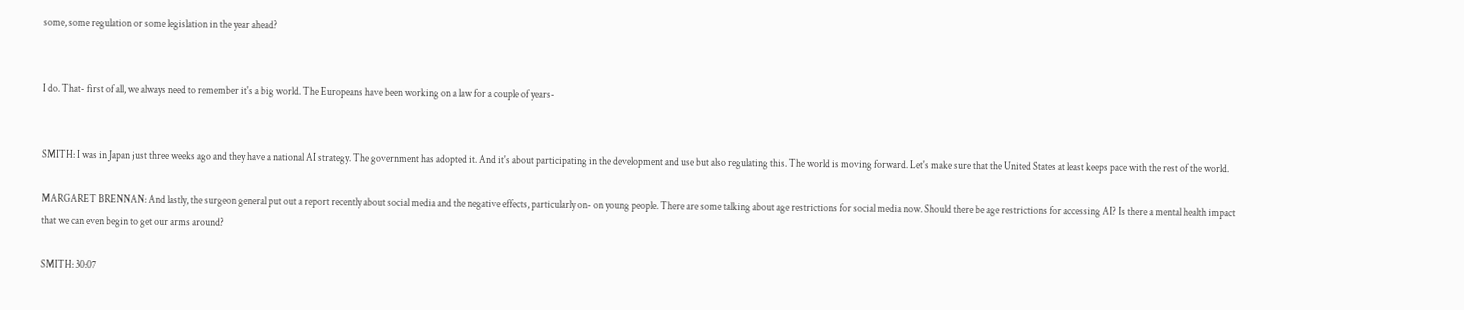some, some regulation or some legislation in the year ahead?


I do. That- first of all, we always need to remember it's a big world. The Europeans have been working on a law for a couple of years-


SMITH: I was in Japan just three weeks ago and they have a national AI strategy. The government has adopted it. And it's about participating in the development and use but also regulating this. The world is moving forward. Let's make sure that the United States at least keeps pace with the rest of the world.

MARGARET BRENNAN: And lastly, the surgeon general put out a report recently about social media and the negative effects, particularly on- on young people. There are some talking about age restrictions for social media now. Should there be age restrictions for accessing AI? Is there a mental health impact that we can even begin to get our arms around?

SMITH: 30:07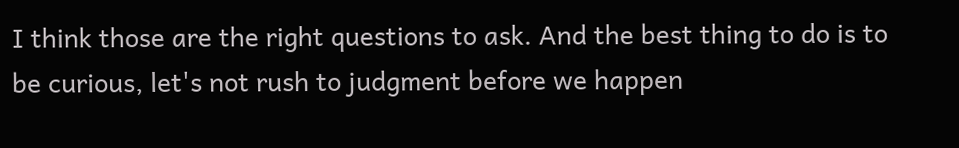I think those are the right questions to ask. And the best thing to do is to be curious, let's not rush to judgment before we happen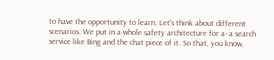to have the opportunity to learn. Let's think about different scenarios. We put in a whole safety architecture for a- a search service like Bing and the chat piece of it. So that, you know,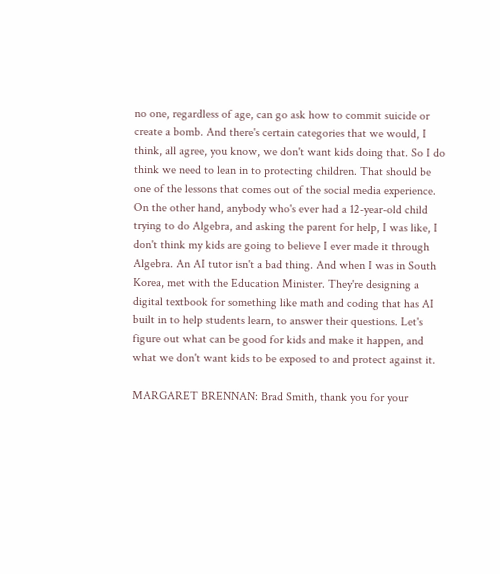no one, regardless of age, can go ask how to commit suicide or create a bomb. And there's certain categories that we would, I think, all agree, you know, we don't want kids doing that. So I do think we need to lean in to protecting children. That should be one of the lessons that comes out of the social media experience. On the other hand, anybody who's ever had a 12-year-old child trying to do Algebra, and asking the parent for help, I was like, I don't think my kids are going to believe I ever made it through Algebra. An AI tutor isn't a bad thing. And when I was in South Korea, met with the Education Minister. They're designing a digital textbook for something like math and coding that has AI built in to help students learn, to answer their questions. Let's figure out what can be good for kids and make it happen, and what we don't want kids to be exposed to and protect against it.

MARGARET BRENNAN: Brad Smith, thank you for your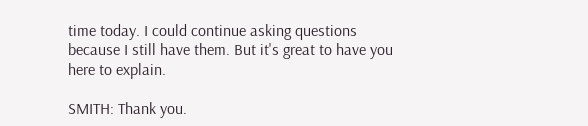time today. I could continue asking questions because I still have them. But it's great to have you here to explain.

SMITH: Thank you.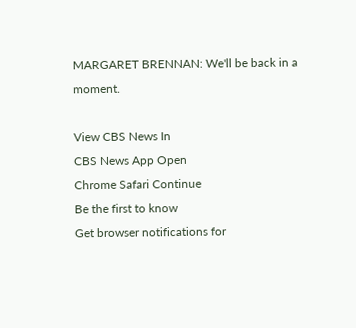MARGARET BRENNAN: We'll be back in a moment.

View CBS News In
CBS News App Open
Chrome Safari Continue
Be the first to know
Get browser notifications for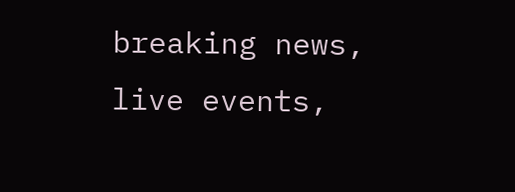breaking news, live events,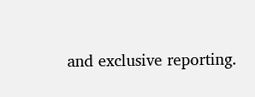and exclusive reporting.